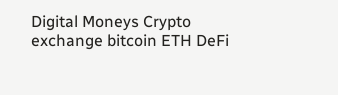Digital Moneys Crypto exchange bitcoin ETH DeFi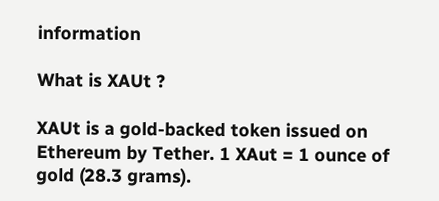information

What is XAUt ?

XAUt is a gold-backed token issued on Ethereum by Tether. 1 XAut = 1 ounce of gold (28.3 grams).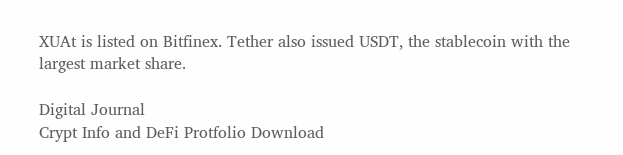XUAt is listed on Bitfinex. Tether also issued USDT, the stablecoin with the largest market share.

Digital Journal
Crypt Info and DeFi Protfolio Download